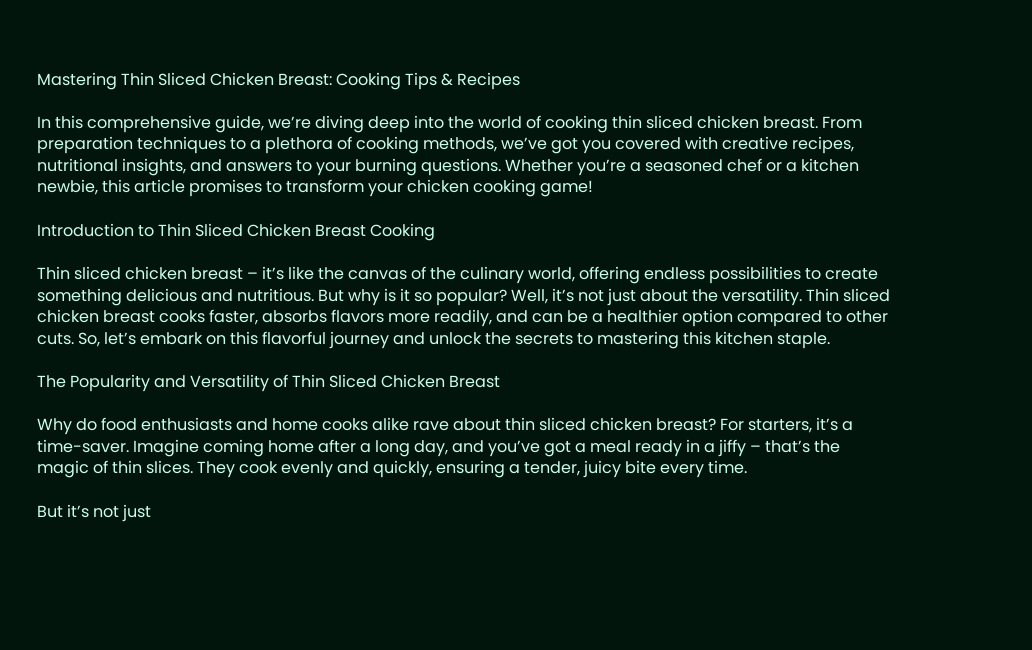Mastering Thin Sliced Chicken Breast: Cooking Tips & Recipes

In this comprehensive guide, we’re diving deep into the world of cooking thin sliced chicken breast. From preparation techniques to a plethora of cooking methods, we’ve got you covered with creative recipes, nutritional insights, and answers to your burning questions. Whether you’re a seasoned chef or a kitchen newbie, this article promises to transform your chicken cooking game!

Introduction to Thin Sliced Chicken Breast Cooking

Thin sliced chicken breast – it’s like the canvas of the culinary world, offering endless possibilities to create something delicious and nutritious. But why is it so popular? Well, it’s not just about the versatility. Thin sliced chicken breast cooks faster, absorbs flavors more readily, and can be a healthier option compared to other cuts. So, let’s embark on this flavorful journey and unlock the secrets to mastering this kitchen staple.

The Popularity and Versatility of Thin Sliced Chicken Breast

Why do food enthusiasts and home cooks alike rave about thin sliced chicken breast? For starters, it’s a time-saver. Imagine coming home after a long day, and you’ve got a meal ready in a jiffy – that’s the magic of thin slices. They cook evenly and quickly, ensuring a tender, juicy bite every time.

But it’s not just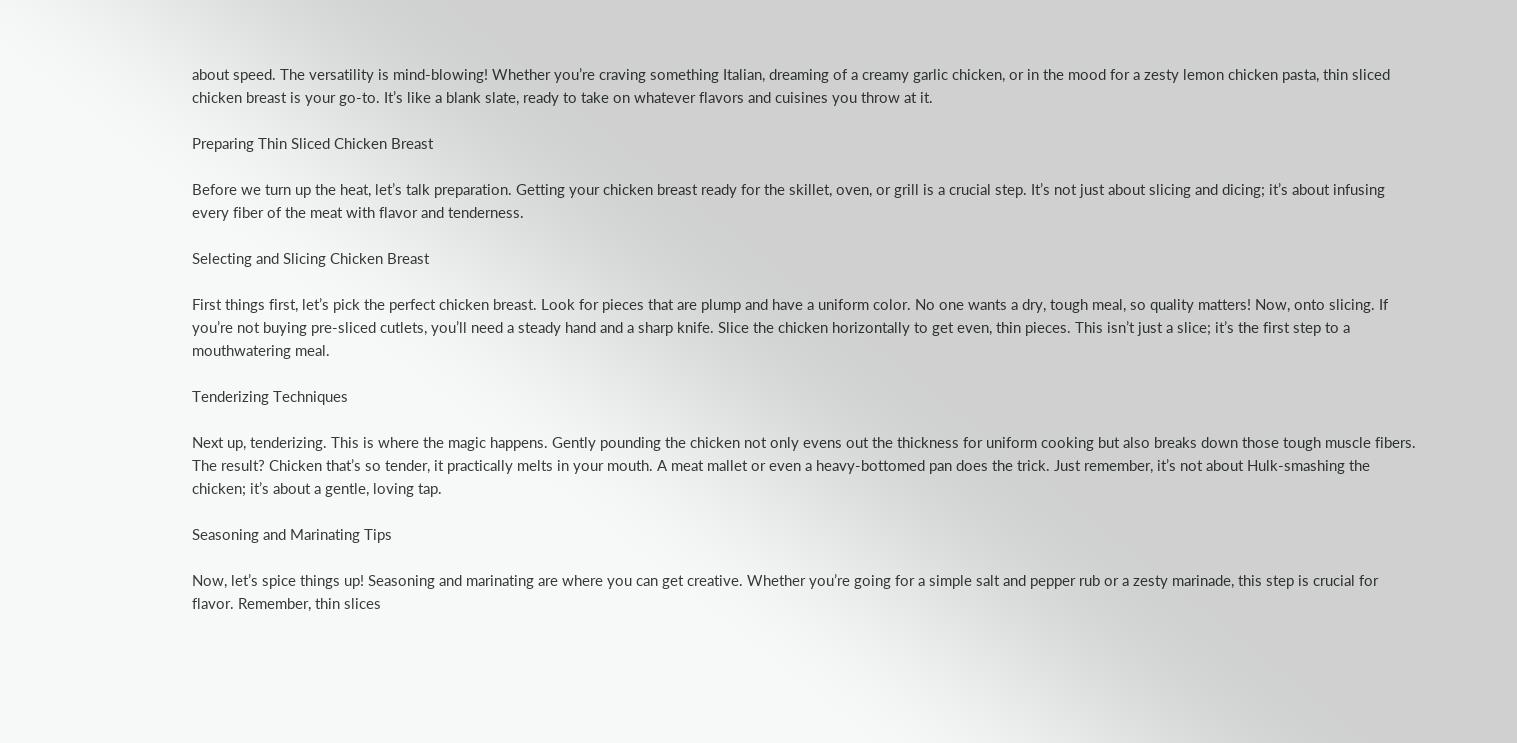about speed. The versatility is mind-blowing! Whether you’re craving something Italian, dreaming of a creamy garlic chicken, or in the mood for a zesty lemon chicken pasta, thin sliced chicken breast is your go-to. It’s like a blank slate, ready to take on whatever flavors and cuisines you throw at it.

Preparing Thin Sliced Chicken Breast

Before we turn up the heat, let’s talk preparation. Getting your chicken breast ready for the skillet, oven, or grill is a crucial step. It’s not just about slicing and dicing; it’s about infusing every fiber of the meat with flavor and tenderness.

Selecting and Slicing Chicken Breast

First things first, let’s pick the perfect chicken breast. Look for pieces that are plump and have a uniform color. No one wants a dry, tough meal, so quality matters! Now, onto slicing. If you’re not buying pre-sliced cutlets, you’ll need a steady hand and a sharp knife. Slice the chicken horizontally to get even, thin pieces. This isn’t just a slice; it’s the first step to a mouthwatering meal.

Tenderizing Techniques

Next up, tenderizing. This is where the magic happens. Gently pounding the chicken not only evens out the thickness for uniform cooking but also breaks down those tough muscle fibers. The result? Chicken that’s so tender, it practically melts in your mouth. A meat mallet or even a heavy-bottomed pan does the trick. Just remember, it’s not about Hulk-smashing the chicken; it’s about a gentle, loving tap.

Seasoning and Marinating Tips

Now, let’s spice things up! Seasoning and marinating are where you can get creative. Whether you’re going for a simple salt and pepper rub or a zesty marinade, this step is crucial for flavor. Remember, thin slices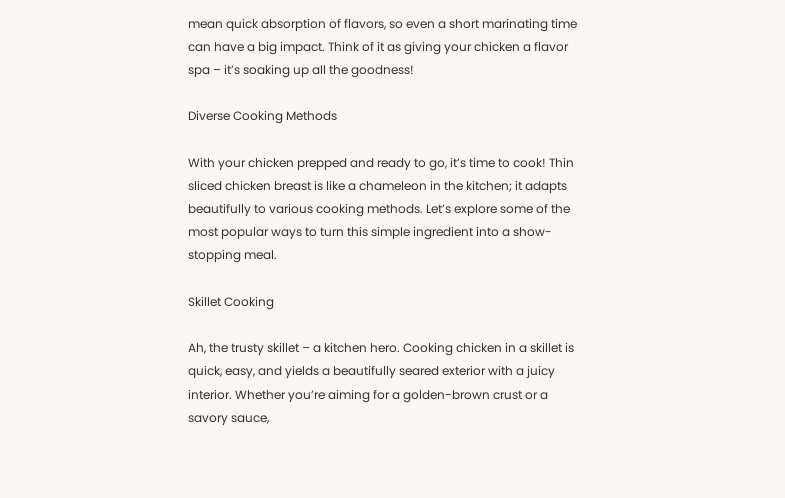mean quick absorption of flavors, so even a short marinating time can have a big impact. Think of it as giving your chicken a flavor spa – it’s soaking up all the goodness!

Diverse Cooking Methods

With your chicken prepped and ready to go, it’s time to cook! Thin sliced chicken breast is like a chameleon in the kitchen; it adapts beautifully to various cooking methods. Let’s explore some of the most popular ways to turn this simple ingredient into a show-stopping meal.

Skillet Cooking

Ah, the trusty skillet – a kitchen hero. Cooking chicken in a skillet is quick, easy, and yields a beautifully seared exterior with a juicy interior. Whether you’re aiming for a golden-brown crust or a savory sauce,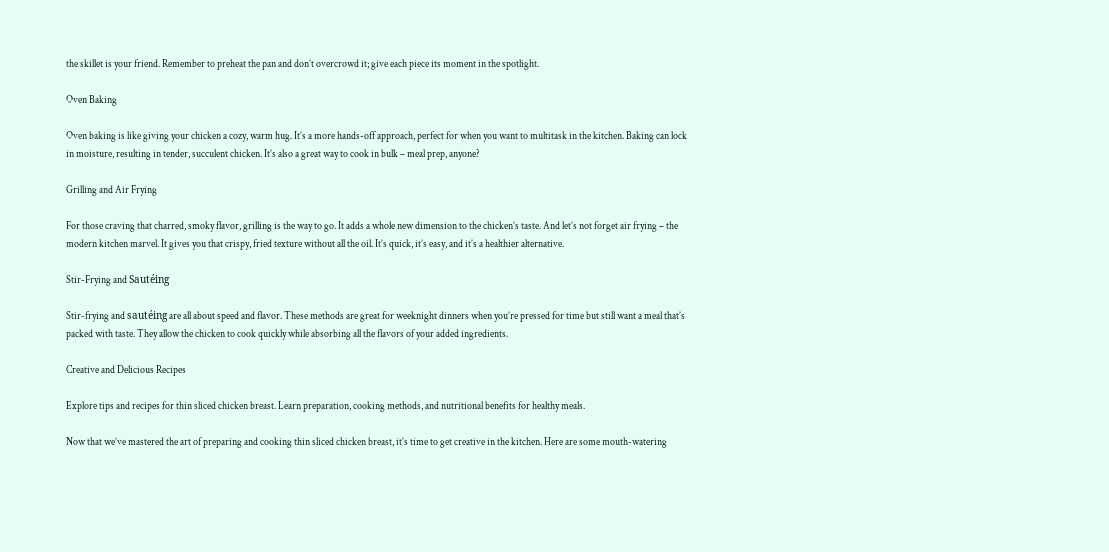the skillet is your friend. Remember to preheat the pan and don’t overcrowd it; give each piece its moment in the spotlight.

Oven Baking

Oven baking is like giving your chicken a cozy, warm hug. It’s a more hands-off approach, perfect for when you want to multitask in the kitchen. Baking can lock in moisture, resulting in tender, succulent chicken. It’s also a great way to cook in bulk – meal prep, anyone?

Grilling and Air Frying

For those craving that charred, smoky flavor, grilling is the way to go. It adds a whole new dimension to the chicken’s taste. And let’s not forget air frying – the modern kitchen marvel. It gives you that crispy, fried texture without all the oil. It’s quick, it’s easy, and it’s a healthier alternative.

Stir-Frying and Sautéing

Stir-frying and sautéing are all about speed and flavor. These methods are great for weeknight dinners when you’re pressed for time but still want a meal that’s packed with taste. They allow the chicken to cook quickly while absorbing all the flavors of your added ingredients.

Creative and Delicious Recipes

Explore tips and recipes for thin sliced chicken breast. Learn preparation, cooking methods, and nutritional benefits for healthy meals.

Now that we’ve mastered the art of preparing and cooking thin sliced chicken breast, it’s time to get creative in the kitchen. Here are some mouth-watering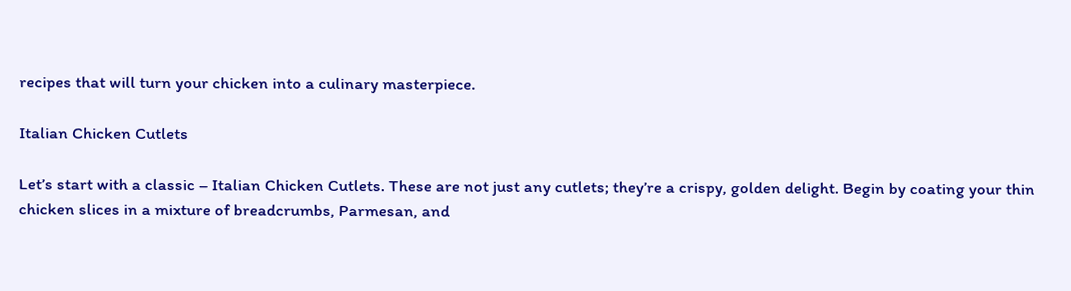recipes that will turn your chicken into a culinary masterpiece.

Italian Chicken Cutlets

Let’s start with a classic – Italian Chicken Cutlets. These are not just any cutlets; they’re a crispy, golden delight. Begin by coating your thin chicken slices in a mixture of breadcrumbs, Parmesan, and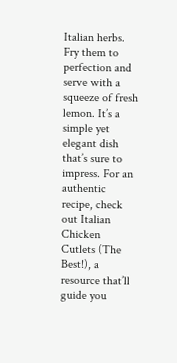Italian herbs. Fry them to perfection and serve with a squeeze of fresh lemon. It’s a simple yet elegant dish that’s sure to impress. For an authentic recipe, check out Italian Chicken Cutlets (The Best!), a resource that’ll guide you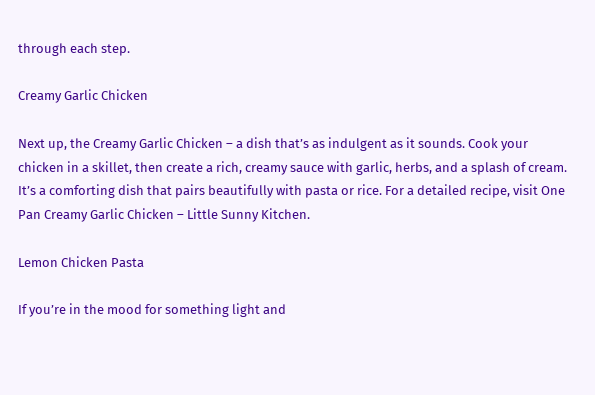through each step.

Creamy Garlic Chicken

Next up, the Creamy Garlic Chicken – a dish that’s as indulgent as it sounds. Cook your chicken in a skillet, then create a rich, creamy sauce with garlic, herbs, and a splash of cream. It’s a comforting dish that pairs beautifully with pasta or rice. For a detailed recipe, visit One Pan Creamy Garlic Chicken – Little Sunny Kitchen.

Lemon Chicken Pasta

If you’re in the mood for something light and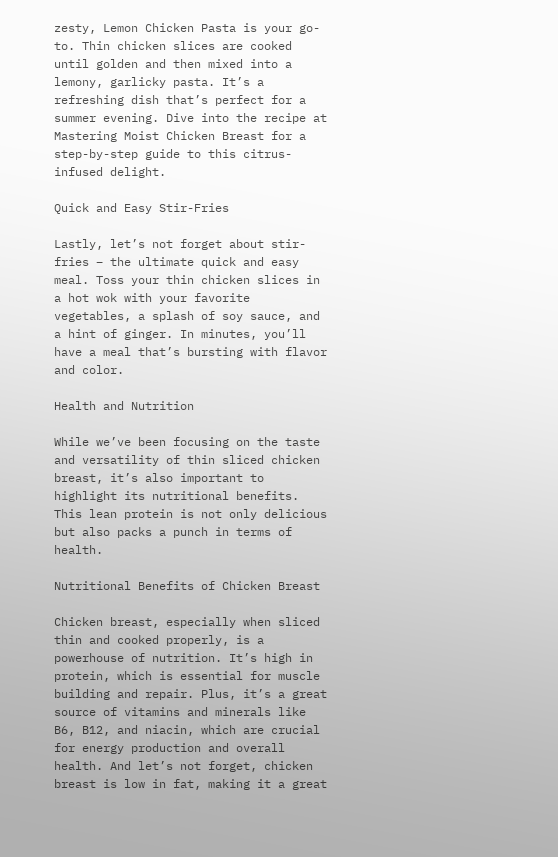zesty, Lemon Chicken Pasta is your go-to. Thin chicken slices are cooked until golden and then mixed into a lemony, garlicky pasta. It’s a refreshing dish that’s perfect for a summer evening. Dive into the recipe at Mastering Moist Chicken Breast for a step-by-step guide to this citrus-infused delight.

Quick and Easy Stir-Fries

Lastly, let’s not forget about stir-fries – the ultimate quick and easy meal. Toss your thin chicken slices in a hot wok with your favorite vegetables, a splash of soy sauce, and a hint of ginger. In minutes, you’ll have a meal that’s bursting with flavor and color.

Health and Nutrition

While we’ve been focusing on the taste and versatility of thin sliced chicken breast, it’s also important to highlight its nutritional benefits. This lean protein is not only delicious but also packs a punch in terms of health.

Nutritional Benefits of Chicken Breast

Chicken breast, especially when sliced thin and cooked properly, is a powerhouse of nutrition. It’s high in protein, which is essential for muscle building and repair. Plus, it’s a great source of vitamins and minerals like B6, B12, and niacin, which are crucial for energy production and overall health. And let’s not forget, chicken breast is low in fat, making it a great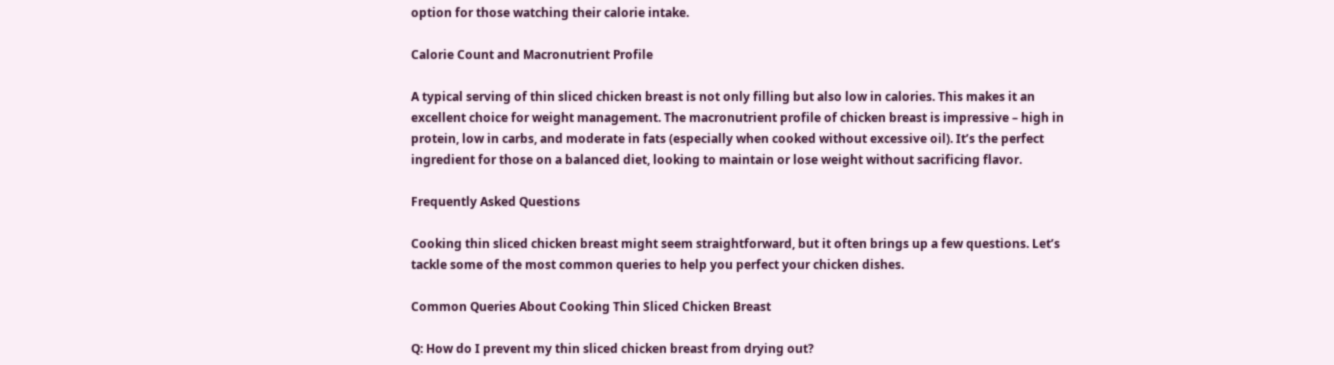option for those watching their calorie intake.

Calorie Count and Macronutrient Profile

A typical serving of thin sliced chicken breast is not only filling but also low in calories. This makes it an excellent choice for weight management. The macronutrient profile of chicken breast is impressive – high in protein, low in carbs, and moderate in fats (especially when cooked without excessive oil). It’s the perfect ingredient for those on a balanced diet, looking to maintain or lose weight without sacrificing flavor.

Frequently Asked Questions

Cooking thin sliced chicken breast might seem straightforward, but it often brings up a few questions. Let’s tackle some of the most common queries to help you perfect your chicken dishes.

Common Queries About Cooking Thin Sliced Chicken Breast

Q: How do I prevent my thin sliced chicken breast from drying out?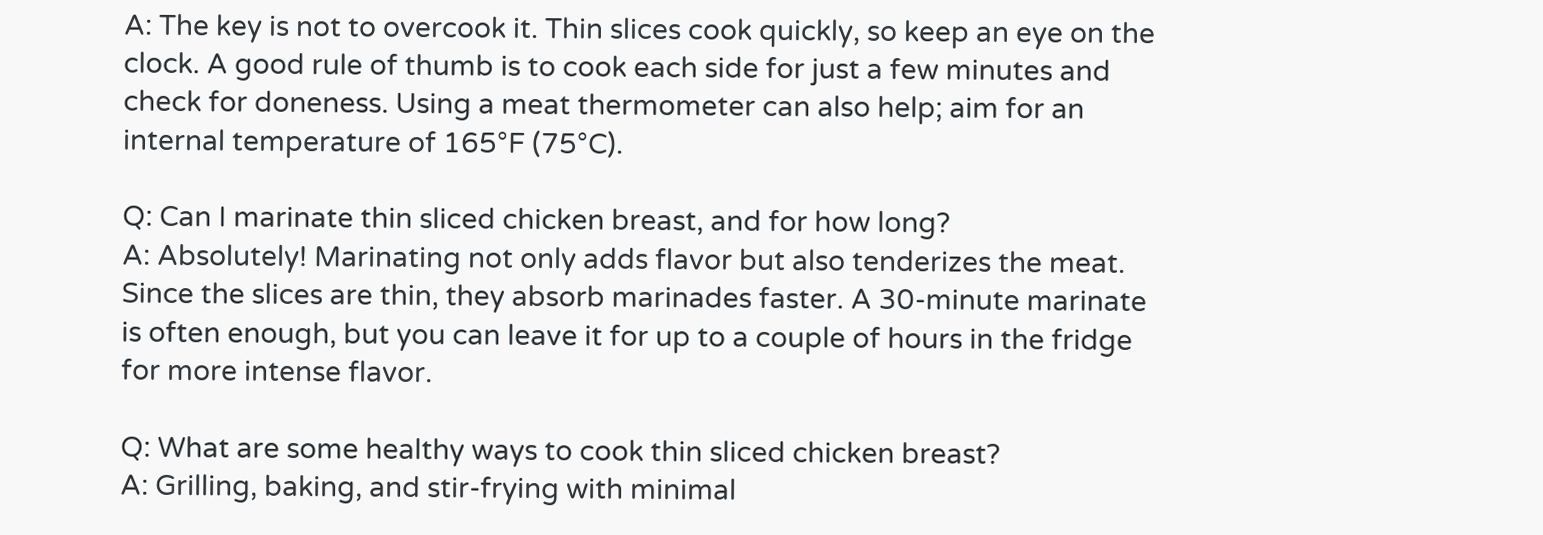A: The key is not to overcook it. Thin slices cook quickly, so keep an eye on the clock. A good rule of thumb is to cook each side for just a few minutes and check for doneness. Using a meat thermometer can also help; aim for an internal temperature of 165°F (75°C).

Q: Can I marinate thin sliced chicken breast, and for how long?
A: Absolutely! Marinating not only adds flavor but also tenderizes the meat. Since the slices are thin, they absorb marinades faster. A 30-minute marinate is often enough, but you can leave it for up to a couple of hours in the fridge for more intense flavor.

Q: What are some healthy ways to cook thin sliced chicken breast?
A: Grilling, baking, and stir-frying with minimal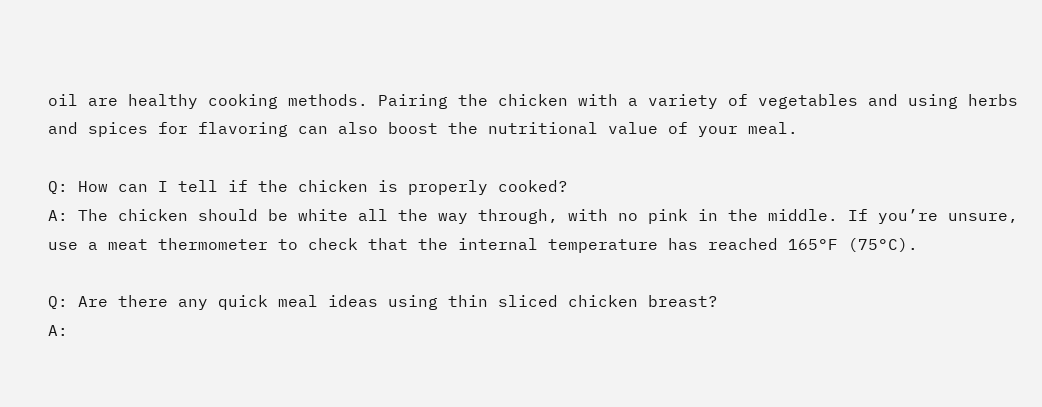oil are healthy cooking methods. Pairing the chicken with a variety of vegetables and using herbs and spices for flavoring can also boost the nutritional value of your meal.

Q: How can I tell if the chicken is properly cooked?
A: The chicken should be white all the way through, with no pink in the middle. If you’re unsure, use a meat thermometer to check that the internal temperature has reached 165°F (75°C).

Q: Are there any quick meal ideas using thin sliced chicken breast?
A: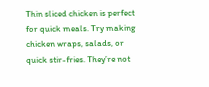Thin sliced chicken is perfect for quick meals. Try making chicken wraps, salads, or quick stir-fries. They’re not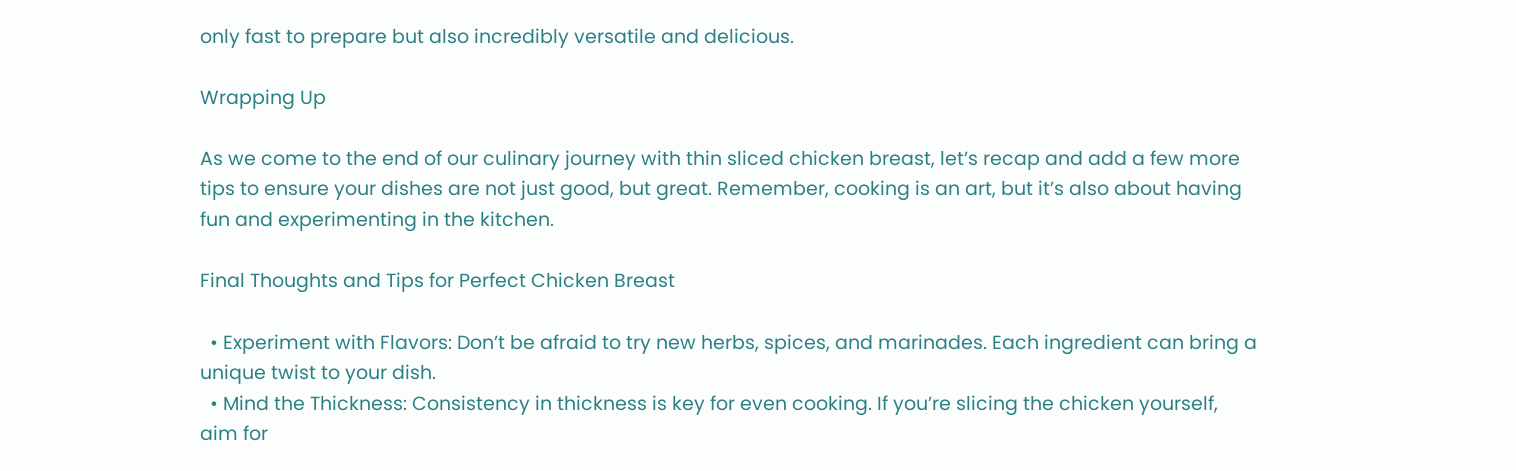only fast to prepare but also incredibly versatile and delicious.

Wrapping Up

As we come to the end of our culinary journey with thin sliced chicken breast, let’s recap and add a few more tips to ensure your dishes are not just good, but great. Remember, cooking is an art, but it’s also about having fun and experimenting in the kitchen.

Final Thoughts and Tips for Perfect Chicken Breast

  • Experiment with Flavors: Don’t be afraid to try new herbs, spices, and marinades. Each ingredient can bring a unique twist to your dish.
  • Mind the Thickness: Consistency in thickness is key for even cooking. If you’re slicing the chicken yourself, aim for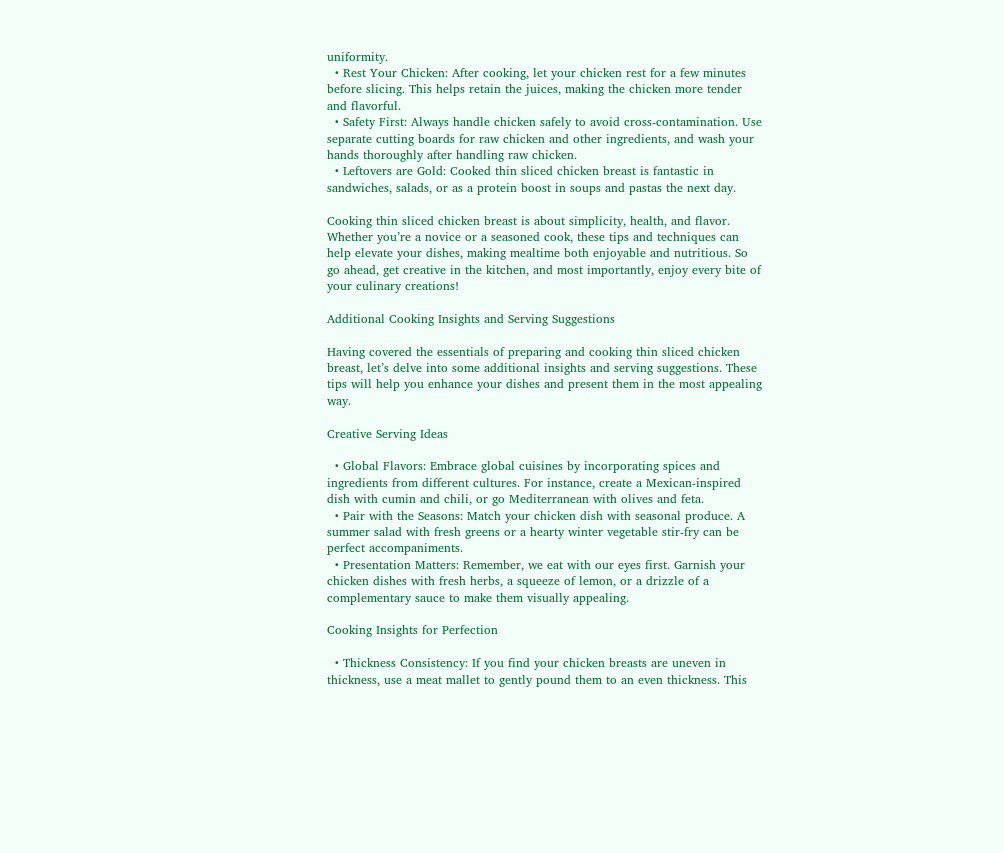uniformity.
  • Rest Your Chicken: After cooking, let your chicken rest for a few minutes before slicing. This helps retain the juices, making the chicken more tender and flavorful.
  • Safety First: Always handle chicken safely to avoid cross-contamination. Use separate cutting boards for raw chicken and other ingredients, and wash your hands thoroughly after handling raw chicken.
  • Leftovers are Gold: Cooked thin sliced chicken breast is fantastic in sandwiches, salads, or as a protein boost in soups and pastas the next day.

Cooking thin sliced chicken breast is about simplicity, health, and flavor. Whether you’re a novice or a seasoned cook, these tips and techniques can help elevate your dishes, making mealtime both enjoyable and nutritious. So go ahead, get creative in the kitchen, and most importantly, enjoy every bite of your culinary creations!

Additional Cooking Insights and Serving Suggestions

Having covered the essentials of preparing and cooking thin sliced chicken breast, let’s delve into some additional insights and serving suggestions. These tips will help you enhance your dishes and present them in the most appealing way.

Creative Serving Ideas

  • Global Flavors: Embrace global cuisines by incorporating spices and ingredients from different cultures. For instance, create a Mexican-inspired dish with cumin and chili, or go Mediterranean with olives and feta.
  • Pair with the Seasons: Match your chicken dish with seasonal produce. A summer salad with fresh greens or a hearty winter vegetable stir-fry can be perfect accompaniments.
  • Presentation Matters: Remember, we eat with our eyes first. Garnish your chicken dishes with fresh herbs, a squeeze of lemon, or a drizzle of a complementary sauce to make them visually appealing.

Cooking Insights for Perfection

  • Thickness Consistency: If you find your chicken breasts are uneven in thickness, use a meat mallet to gently pound them to an even thickness. This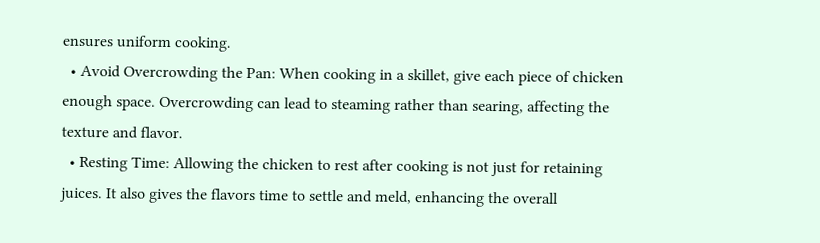ensures uniform cooking.
  • Avoid Overcrowding the Pan: When cooking in a skillet, give each piece of chicken enough space. Overcrowding can lead to steaming rather than searing, affecting the texture and flavor.
  • Resting Time: Allowing the chicken to rest after cooking is not just for retaining juices. It also gives the flavors time to settle and meld, enhancing the overall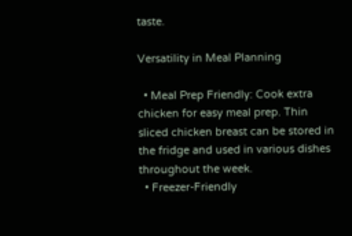taste.

Versatility in Meal Planning

  • Meal Prep Friendly: Cook extra chicken for easy meal prep. Thin sliced chicken breast can be stored in the fridge and used in various dishes throughout the week.
  • Freezer-Friendly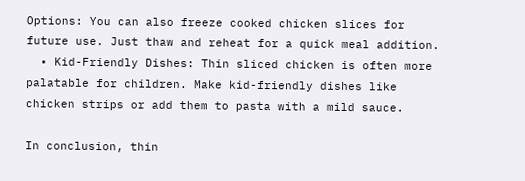Options: You can also freeze cooked chicken slices for future use. Just thaw and reheat for a quick meal addition.
  • Kid-Friendly Dishes: Thin sliced chicken is often more palatable for children. Make kid-friendly dishes like chicken strips or add them to pasta with a mild sauce.

In conclusion, thin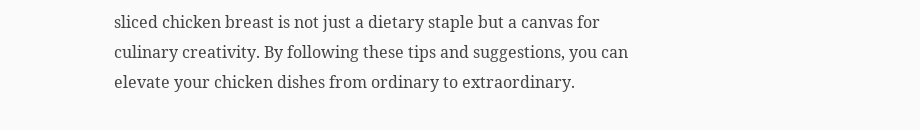sliced chicken breast is not just a dietary staple but a canvas for culinary creativity. By following these tips and suggestions, you can elevate your chicken dishes from ordinary to extraordinary.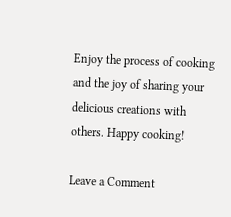Enjoy the process of cooking and the joy of sharing your delicious creations with others. Happy cooking!

Leave a Comment